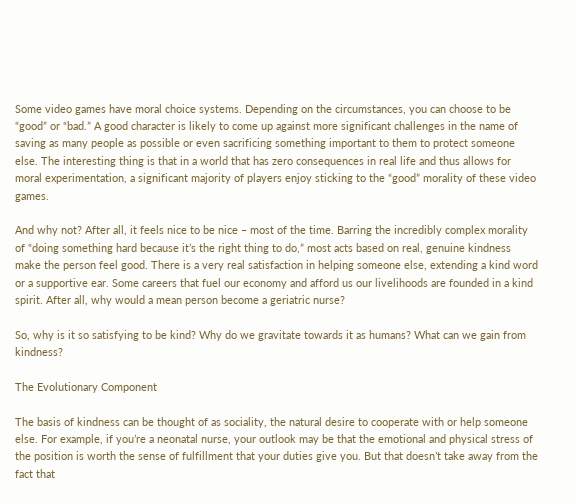Some video games have moral choice systems. Depending on the circumstances, you can choose to be “good” or “bad.” A good character is likely to come up against more significant challenges in the name of saving as many people as possible or even sacrificing something important to them to protect someone else. The interesting thing is that in a world that has zero consequences in real life and thus allows for moral experimentation, a significant majority of players enjoy sticking to the “good” morality of these video games.

And why not? After all, it feels nice to be nice – most of the time. Barring the incredibly complex morality of “doing something hard because it’s the right thing to do,” most acts based on real, genuine kindness make the person feel good. There is a very real satisfaction in helping someone else, extending a kind word or a supportive ear. Some careers that fuel our economy and afford us our livelihoods are founded in a kind spirit. After all, why would a mean person become a geriatric nurse?

So, why is it so satisfying to be kind? Why do we gravitate towards it as humans? What can we gain from kindness?

The Evolutionary Component

The basis of kindness can be thought of as sociality, the natural desire to cooperate with or help someone else. For example, if you’re a neonatal nurse, your outlook may be that the emotional and physical stress of the position is worth the sense of fulfillment that your duties give you. But that doesn’t take away from the fact that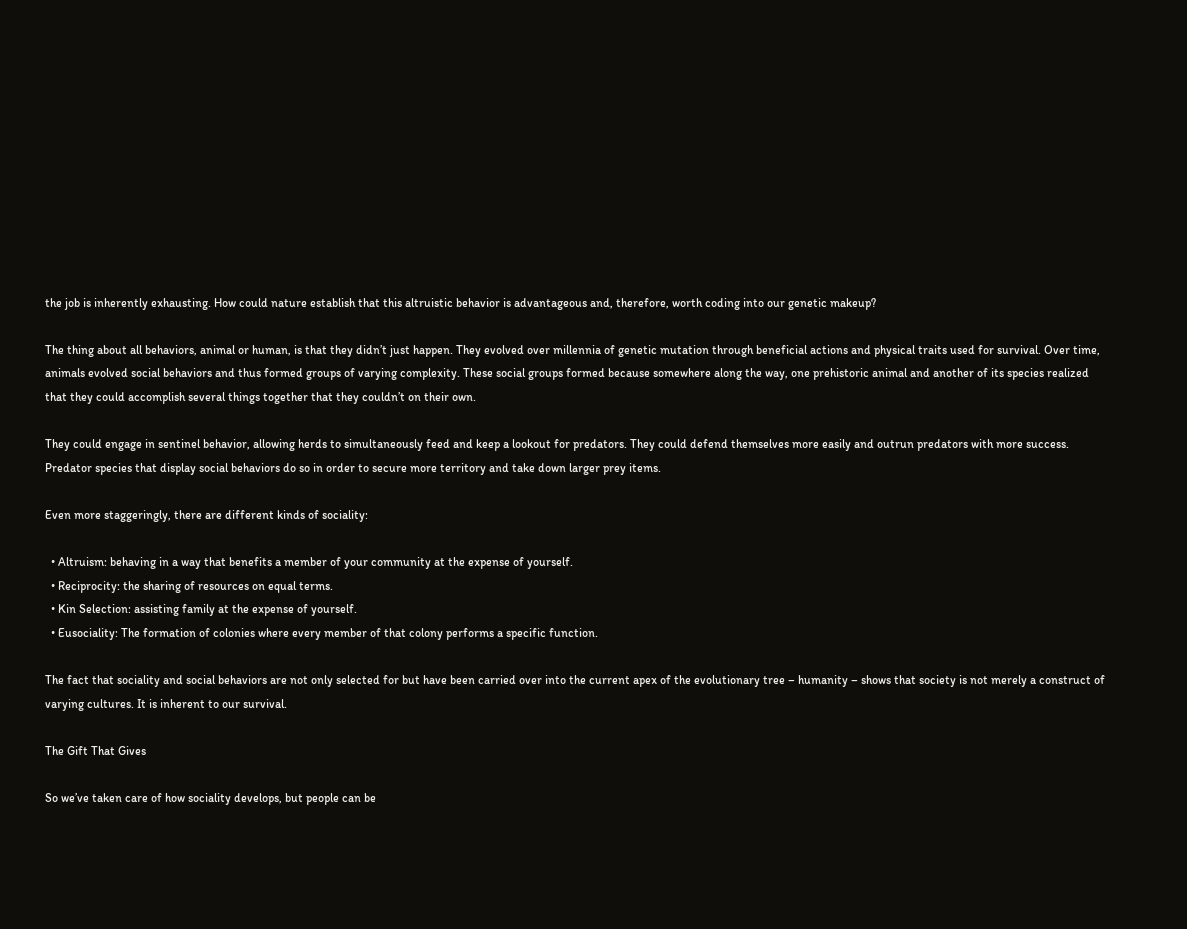the job is inherently exhausting. How could nature establish that this altruistic behavior is advantageous and, therefore, worth coding into our genetic makeup?

The thing about all behaviors, animal or human, is that they didn’t just happen. They evolved over millennia of genetic mutation through beneficial actions and physical traits used for survival. Over time, animals evolved social behaviors and thus formed groups of varying complexity. These social groups formed because somewhere along the way, one prehistoric animal and another of its species realized that they could accomplish several things together that they couldn’t on their own.

They could engage in sentinel behavior, allowing herds to simultaneously feed and keep a lookout for predators. They could defend themselves more easily and outrun predators with more success. Predator species that display social behaviors do so in order to secure more territory and take down larger prey items.

Even more staggeringly, there are different kinds of sociality:

  • Altruism: behaving in a way that benefits a member of your community at the expense of yourself.
  • Reciprocity: the sharing of resources on equal terms.
  • Kin Selection: assisting family at the expense of yourself.
  • Eusociality: The formation of colonies where every member of that colony performs a specific function.

The fact that sociality and social behaviors are not only selected for but have been carried over into the current apex of the evolutionary tree – humanity – shows that society is not merely a construct of varying cultures. It is inherent to our survival.

The Gift That Gives

So we’ve taken care of how sociality develops, but people can be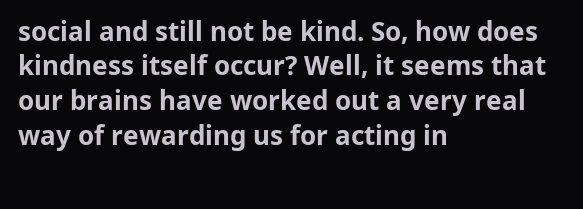social and still not be kind. So, how does kindness itself occur? Well, it seems that our brains have worked out a very real way of rewarding us for acting in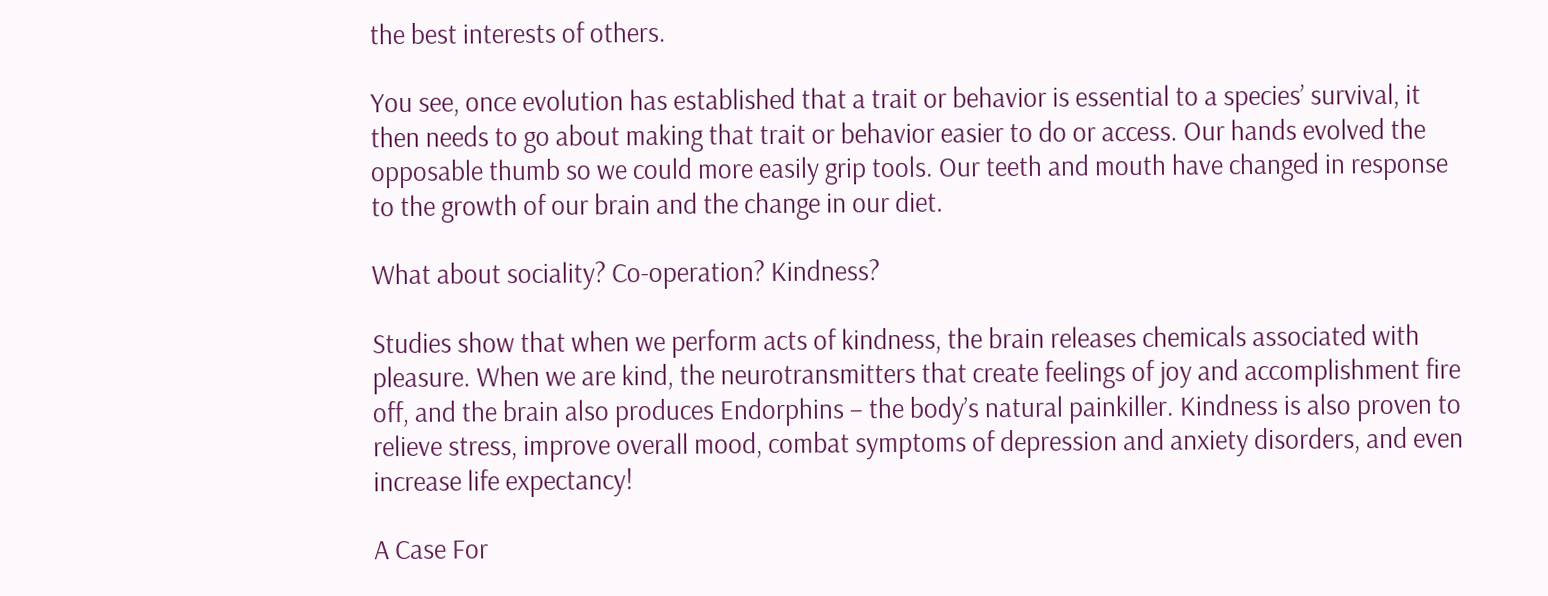the best interests of others.

You see, once evolution has established that a trait or behavior is essential to a species’ survival, it then needs to go about making that trait or behavior easier to do or access. Our hands evolved the opposable thumb so we could more easily grip tools. Our teeth and mouth have changed in response to the growth of our brain and the change in our diet.

What about sociality? Co-operation? Kindness?

Studies show that when we perform acts of kindness, the brain releases chemicals associated with pleasure. When we are kind, the neurotransmitters that create feelings of joy and accomplishment fire off, and the brain also produces Endorphins – the body’s natural painkiller. Kindness is also proven to relieve stress, improve overall mood, combat symptoms of depression and anxiety disorders, and even increase life expectancy!

A Case For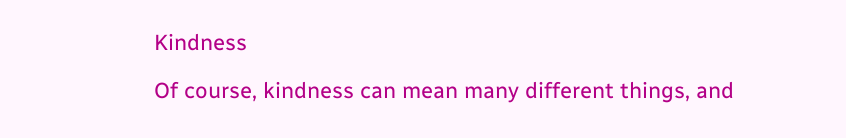Kindness

Of course, kindness can mean many different things, and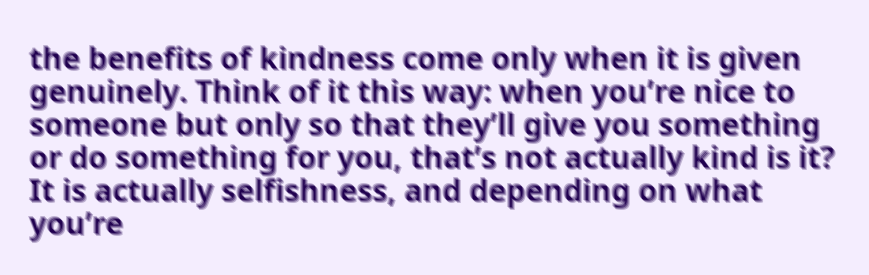the benefits of kindness come only when it is given genuinely. Think of it this way: when you’re nice to someone but only so that they’ll give you something or do something for you, that’s not actually kind is it? It is actually selfishness, and depending on what you’re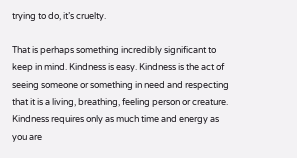trying to do, it’s cruelty.

That is perhaps something incredibly significant to keep in mind. Kindness is easy. Kindness is the act of seeing someone or something in need and respecting that it is a living, breathing, feeling person or creature. Kindness requires only as much time and energy as you are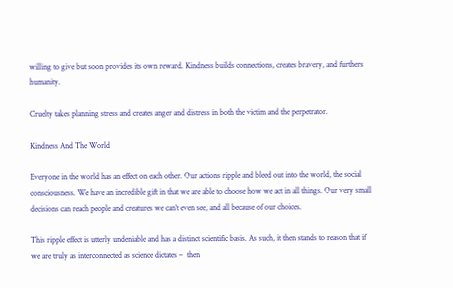willing to give but soon provides its own reward. Kindness builds connections, creates bravery, and furthers humanity.

Cruelty takes planning stress and creates anger and distress in both the victim and the perpetrator.

Kindness And The World

Everyone in the world has an effect on each other. Our actions ripple and bleed out into the world, the social consciousness. We have an incredible gift in that we are able to choose how we act in all things. Our very small decisions can reach people and creatures we can’t even see, and all because of our choices.

This ripple effect is utterly undeniable and has a distinct scientific basis. As such, it then stands to reason that if we are truly as interconnected as science dictates –  then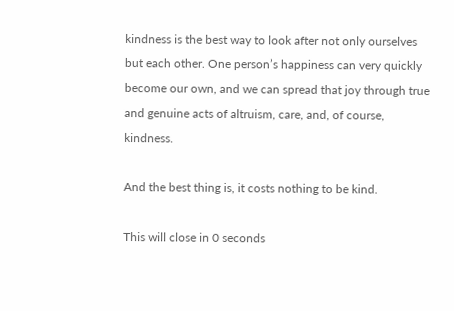kindness is the best way to look after not only ourselves but each other. One person’s happiness can very quickly become our own, and we can spread that joy through true and genuine acts of altruism, care, and, of course, kindness.

And the best thing is, it costs nothing to be kind.

This will close in 0 seconds